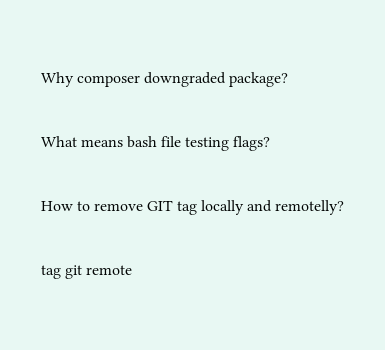Why composer downgraded package?

What means bash file testing flags?

How to remove GIT tag locally and remotelly?

tag git remote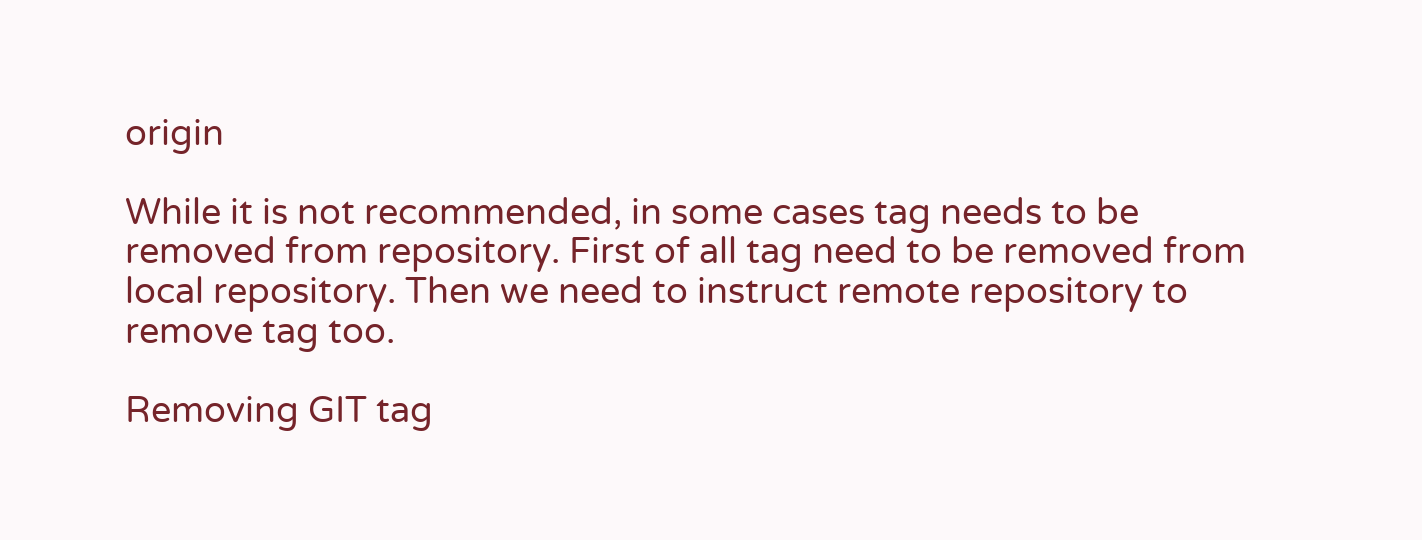origin

While it is not recommended, in some cases tag needs to be removed from repository. First of all tag need to be removed from local repository. Then we need to instruct remote repository to remove tag too.

Removing GIT tag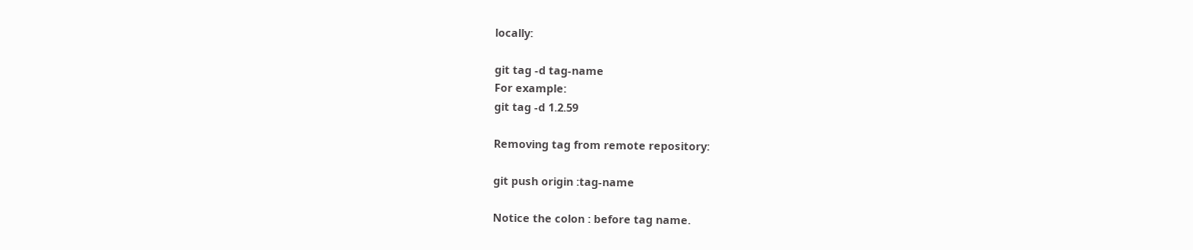locally:

git tag -d tag-name
For example:
git tag -d 1.2.59

Removing tag from remote repository:

git push origin :tag-name

Notice the colon : before tag name.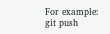For example:
git push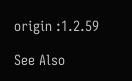origin :1.2.59

See Also